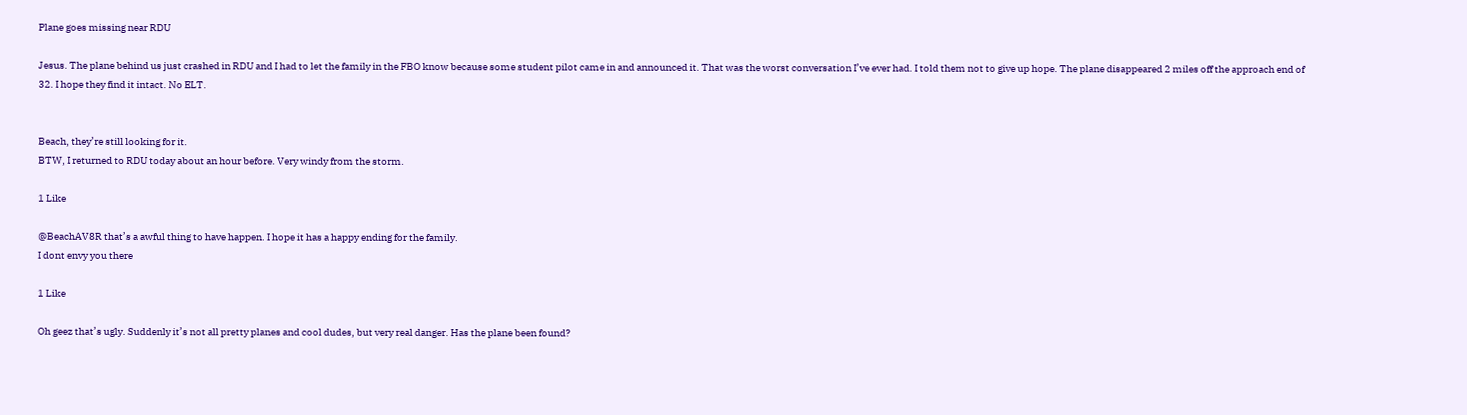Plane goes missing near RDU

Jesus. The plane behind us just crashed in RDU and I had to let the family in the FBO know because some student pilot came in and announced it. That was the worst conversation I’ve ever had. I told them not to give up hope. The plane disappeared 2 miles off the approach end of 32. I hope they find it intact. No ELT.


Beach, they’re still looking for it.
BTW, I returned to RDU today about an hour before. Very windy from the storm.

1 Like

@BeachAV8R that’s a awful thing to have happen. I hope it has a happy ending for the family.
I dont envy you there

1 Like

Oh geez that’s ugly. Suddenly it’s not all pretty planes and cool dudes, but very real danger. Has the plane been found?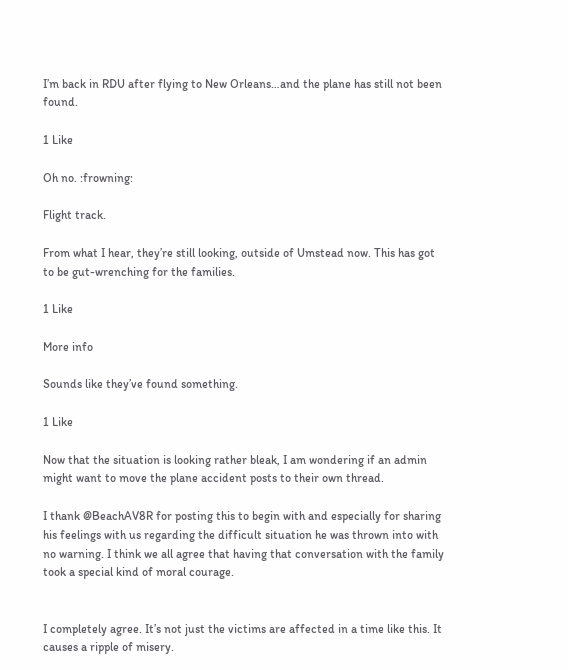I’m back in RDU after flying to New Orleans…and the plane has still not been found.

1 Like

Oh no. :frowning:

Flight track.

From what I hear, they’re still looking, outside of Umstead now. This has got to be gut-wrenching for the families.

1 Like

More info

Sounds like they’ve found something.

1 Like

Now that the situation is looking rather bleak, I am wondering if an admin might want to move the plane accident posts to their own thread.

I thank @BeachAV8R for posting this to begin with and especially for sharing his feelings with us regarding the difficult situation he was thrown into with no warning. I think we all agree that having that conversation with the family took a special kind of moral courage.


I completely agree. It’s not just the victims are affected in a time like this. It causes a ripple of misery.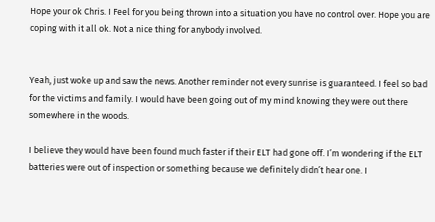Hope your ok Chris. I Feel for you being thrown into a situation you have no control over. Hope you are coping with it all ok. Not a nice thing for anybody involved.


Yeah, just woke up and saw the news. Another reminder not every sunrise is guaranteed. I feel so bad for the victims and family. I would have been going out of my mind knowing they were out there somewhere in the woods.

I believe they would have been found much faster if their ELT had gone off. I’m wondering if the ELT batteries were out of inspection or something because we definitely didn’t hear one. I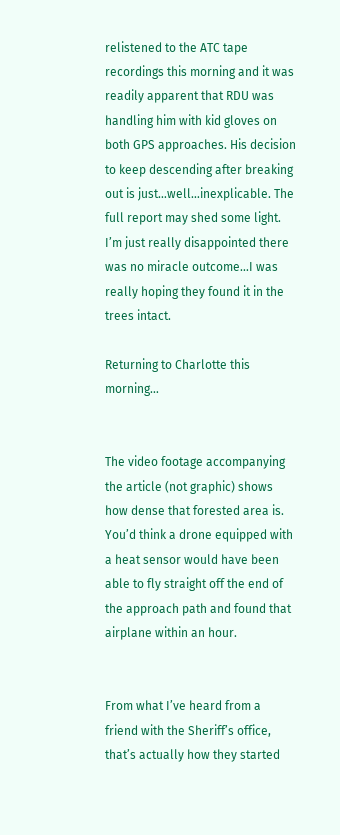relistened to the ATC tape recordings this morning and it was readily apparent that RDU was handling him with kid gloves on both GPS approaches. His decision to keep descending after breaking out is just…well…inexplicable. The full report may shed some light. I’m just really disappointed there was no miracle outcome…I was really hoping they found it in the trees intact.

Returning to Charlotte this morning…


The video footage accompanying the article (not graphic) shows how dense that forested area is. You’d think a drone equipped with a heat sensor would have been able to fly straight off the end of the approach path and found that airplane within an hour.


From what I’ve heard from a friend with the Sheriff’s office, that’s actually how they started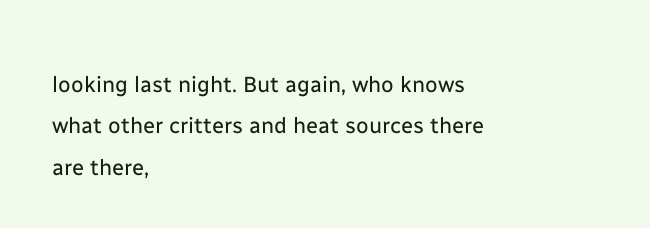looking last night. But again, who knows what other critters and heat sources there are there,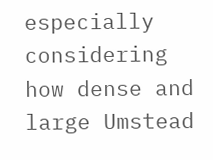especially considering how dense and large Umstead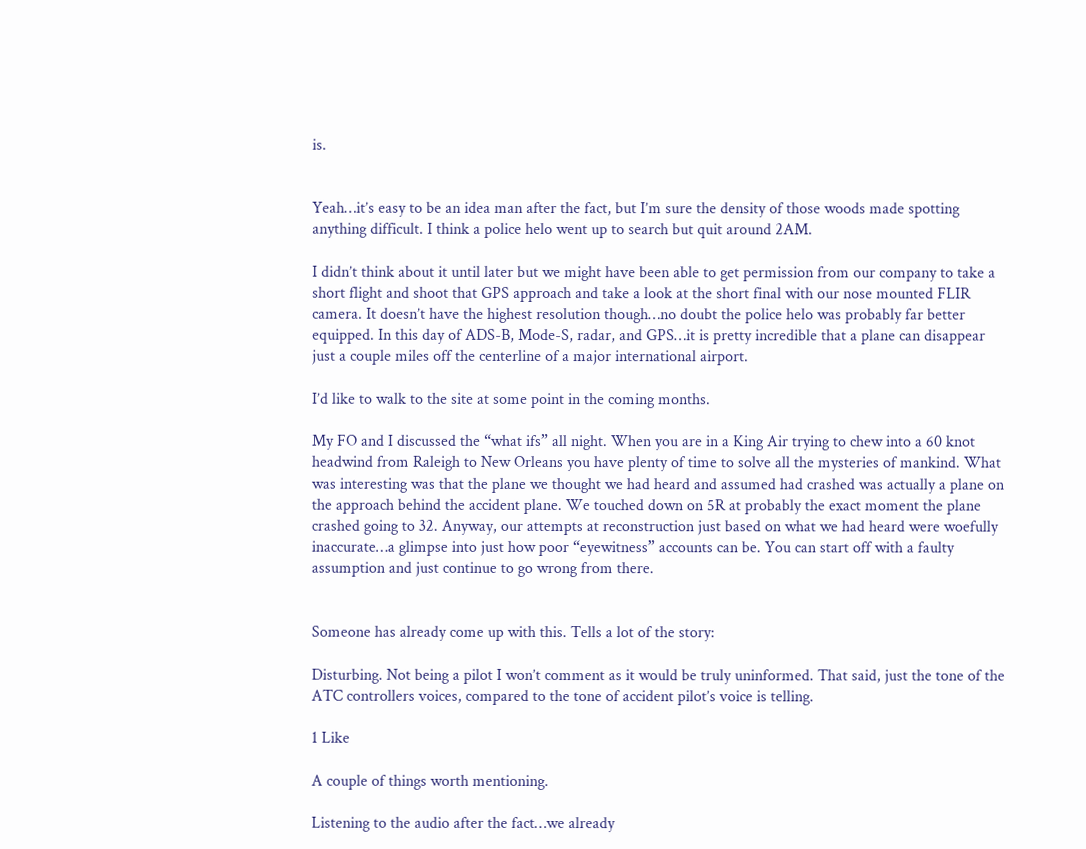is.


Yeah…it’s easy to be an idea man after the fact, but I’m sure the density of those woods made spotting anything difficult. I think a police helo went up to search but quit around 2AM.

I didn’t think about it until later but we might have been able to get permission from our company to take a short flight and shoot that GPS approach and take a look at the short final with our nose mounted FLIR camera. It doesn’t have the highest resolution though…no doubt the police helo was probably far better equipped. In this day of ADS-B, Mode-S, radar, and GPS…it is pretty incredible that a plane can disappear just a couple miles off the centerline of a major international airport.

I’d like to walk to the site at some point in the coming months.

My FO and I discussed the “what ifs” all night. When you are in a King Air trying to chew into a 60 knot headwind from Raleigh to New Orleans you have plenty of time to solve all the mysteries of mankind. What was interesting was that the plane we thought we had heard and assumed had crashed was actually a plane on the approach behind the accident plane. We touched down on 5R at probably the exact moment the plane crashed going to 32. Anyway, our attempts at reconstruction just based on what we had heard were woefully inaccurate…a glimpse into just how poor “eyewitness” accounts can be. You can start off with a faulty assumption and just continue to go wrong from there.


Someone has already come up with this. Tells a lot of the story:

Disturbing. Not being a pilot I won’t comment as it would be truly uninformed. That said, just the tone of the ATC controllers voices, compared to the tone of accident pilot’s voice is telling.

1 Like

A couple of things worth mentioning.

Listening to the audio after the fact…we already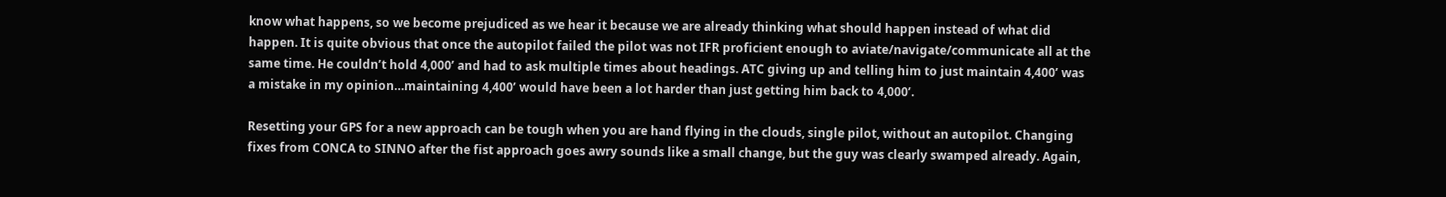know what happens, so we become prejudiced as we hear it because we are already thinking what should happen instead of what did happen. It is quite obvious that once the autopilot failed the pilot was not IFR proficient enough to aviate/navigate/communicate all at the same time. He couldn’t hold 4,000’ and had to ask multiple times about headings. ATC giving up and telling him to just maintain 4,400’ was a mistake in my opinion…maintaining 4,400’ would have been a lot harder than just getting him back to 4,000’.

Resetting your GPS for a new approach can be tough when you are hand flying in the clouds, single pilot, without an autopilot. Changing fixes from CONCA to SINNO after the fist approach goes awry sounds like a small change, but the guy was clearly swamped already. Again,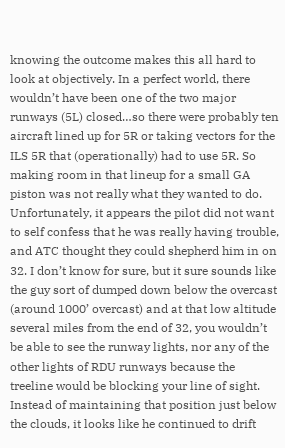knowing the outcome makes this all hard to look at objectively. In a perfect world, there wouldn’t have been one of the two major runways (5L) closed…so there were probably ten aircraft lined up for 5R or taking vectors for the ILS 5R that (operationally) had to use 5R. So making room in that lineup for a small GA piston was not really what they wanted to do. Unfortunately, it appears the pilot did not want to self confess that he was really having trouble, and ATC thought they could shepherd him in on 32. I don’t know for sure, but it sure sounds like the guy sort of dumped down below the overcast (around 1000’ overcast) and at that low altitude several miles from the end of 32, you wouldn’t be able to see the runway lights, nor any of the other lights of RDU runways because the treeline would be blocking your line of sight. Instead of maintaining that position just below the clouds, it looks like he continued to drift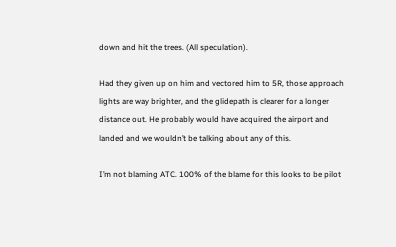down and hit the trees. (All speculation).

Had they given up on him and vectored him to 5R, those approach lights are way brighter, and the glidepath is clearer for a longer distance out. He probably would have acquired the airport and landed and we wouldn’t be talking about any of this.

I’m not blaming ATC. 100% of the blame for this looks to be pilot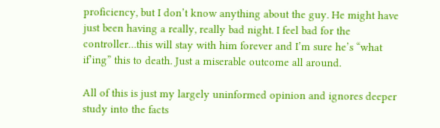proficiency, but I don’t know anything about the guy. He might have just been having a really, really bad night. I feel bad for the controller…this will stay with him forever and I’m sure he’s “what if’ing” this to death. Just a miserable outcome all around.

All of this is just my largely uninformed opinion and ignores deeper study into the facts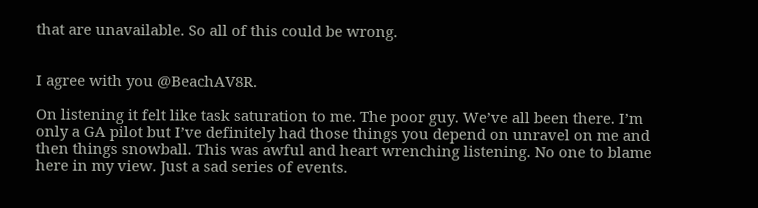that are unavailable. So all of this could be wrong.


I agree with you @BeachAV8R.

On listening it felt like task saturation to me. The poor guy. We’ve all been there. I’m only a GA pilot but I’ve definitely had those things you depend on unravel on me and then things snowball. This was awful and heart wrenching listening. No one to blame here in my view. Just a sad series of events.